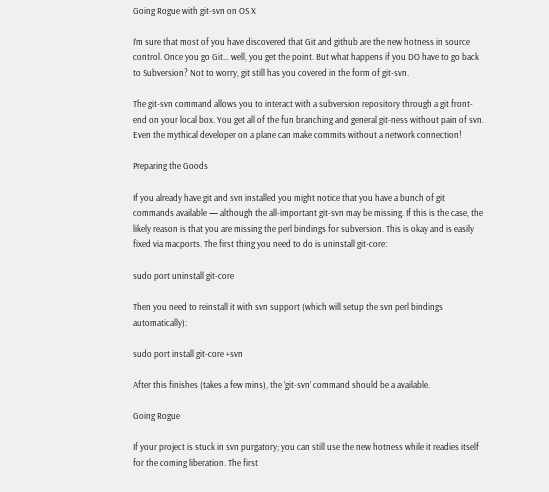Going Rogue with git-svn on OS X

I’m sure that most of you have discovered that Git and github are the new hotness in source control. Once you go Git… well, you get the point. But what happens if you DO have to go back to Subversion? Not to worry, git still has you covered in the form of git-svn.

The git-svn command allows you to interact with a subversion repository through a git front-end on your local box. You get all of the fun branching and general git-ness without pain of svn. Even the mythical developer on a plane can make commits without a network connection!

Preparing the Goods

If you already have git and svn installed you might notice that you have a bunch of git commands available — although the all-important git-svn may be missing. If this is the case, the likely reason is that you are missing the perl bindings for subversion. This is okay and is easily fixed via macports. The first thing you need to do is uninstall git-core:

sudo port uninstall git-core

Then you need to reinstall it with svn support (which will setup the svn perl bindings automatically):

sudo port install git-core +svn

After this finishes (takes a few mins), the ‘git-svn’ command should be a available.

Going Rogue

If your project is stuck in svn purgatory; you can still use the new hotness while it readies itself for the coming liberation. The first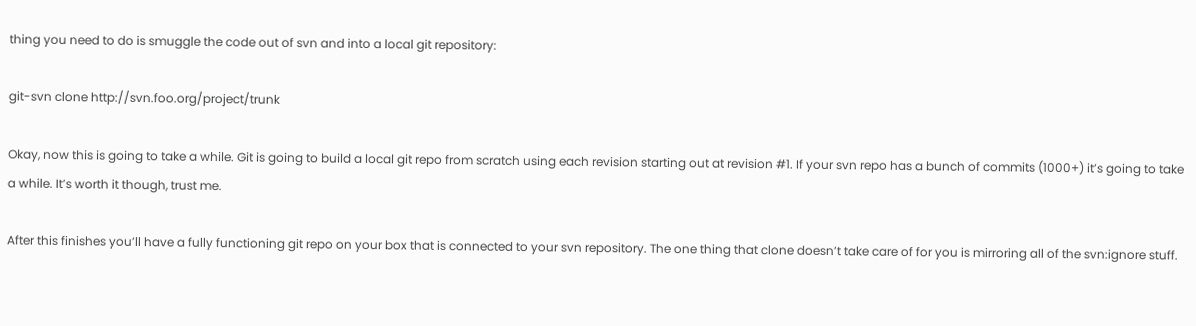thing you need to do is smuggle the code out of svn and into a local git repository:

git-svn clone http://svn.foo.org/project/trunk

Okay, now this is going to take a while. Git is going to build a local git repo from scratch using each revision starting out at revision #1. If your svn repo has a bunch of commits (1000+) it’s going to take a while. It’s worth it though, trust me.

After this finishes you’ll have a fully functioning git repo on your box that is connected to your svn repository. The one thing that clone doesn’t take care of for you is mirroring all of the svn:ignore stuff.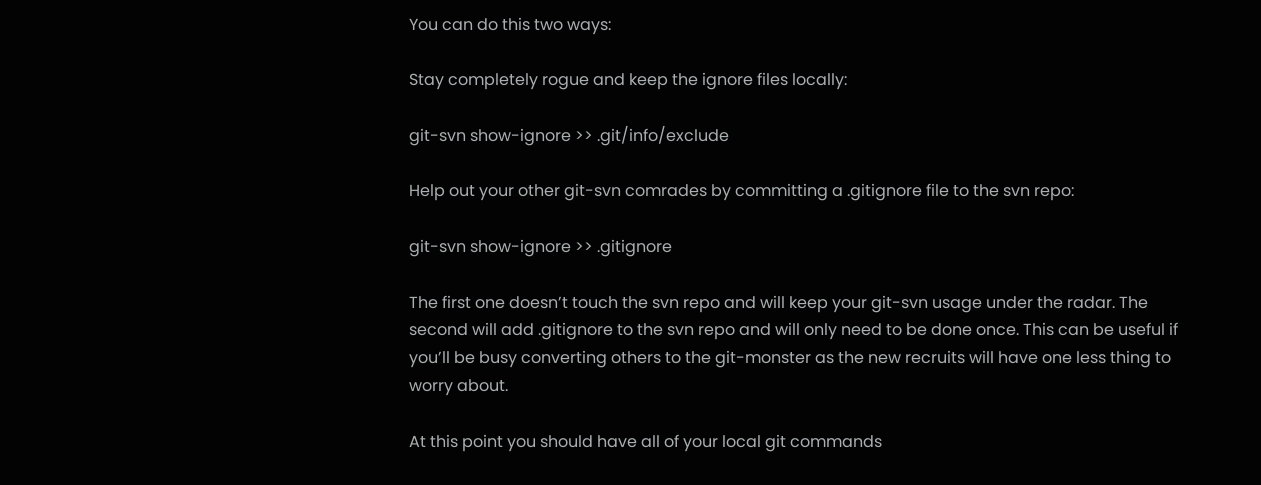You can do this two ways:

Stay completely rogue and keep the ignore files locally:

git-svn show-ignore >> .git/info/exclude

Help out your other git-svn comrades by committing a .gitignore file to the svn repo:

git-svn show-ignore >> .gitignore

The first one doesn’t touch the svn repo and will keep your git-svn usage under the radar. The second will add .gitignore to the svn repo and will only need to be done once. This can be useful if you’ll be busy converting others to the git-monster as the new recruits will have one less thing to worry about.

At this point you should have all of your local git commands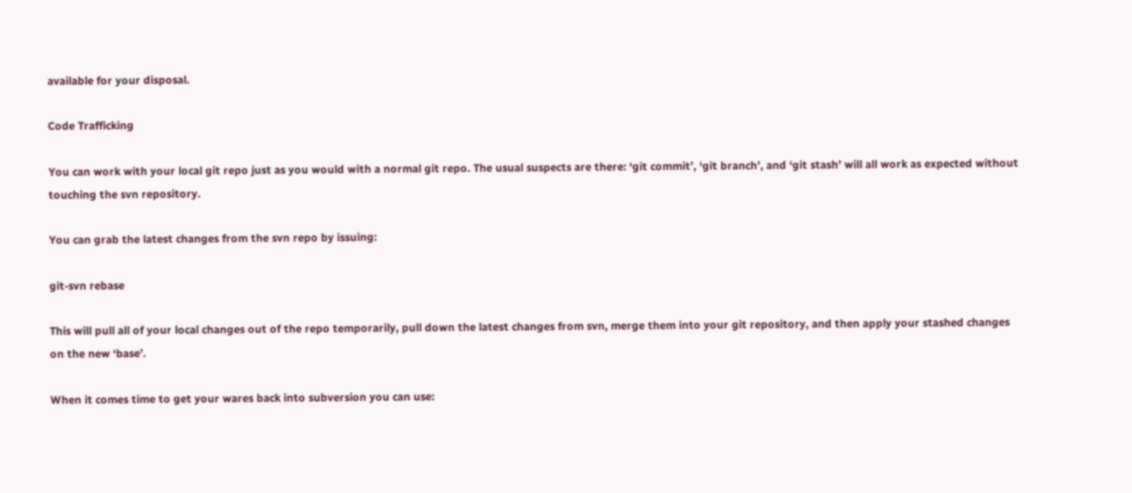available for your disposal.

Code Trafficking

You can work with your local git repo just as you would with a normal git repo. The usual suspects are there: ‘git commit’, ‘git branch’, and ‘git stash’ will all work as expected without touching the svn repository.

You can grab the latest changes from the svn repo by issuing:

git-svn rebase

This will pull all of your local changes out of the repo temporarily, pull down the latest changes from svn, merge them into your git repository, and then apply your stashed changes on the new ‘base’.

When it comes time to get your wares back into subversion you can use: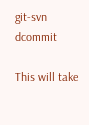git-svn dcommit

This will take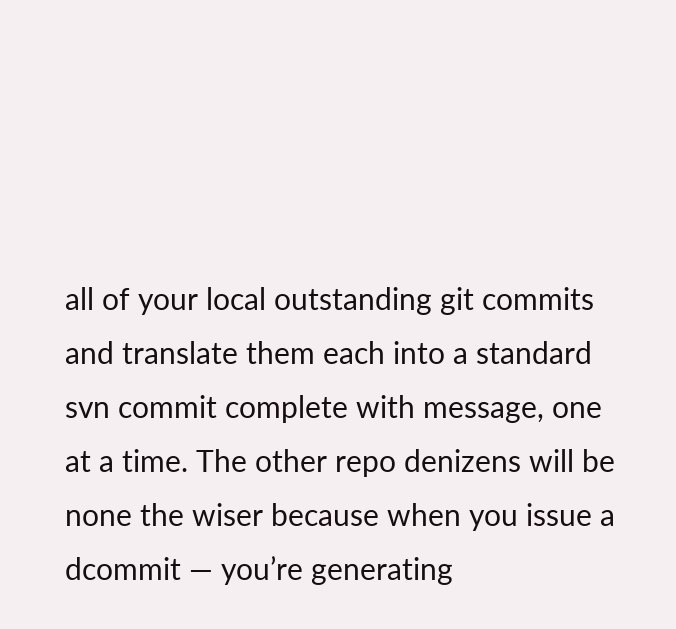all of your local outstanding git commits and translate them each into a standard svn commit complete with message, one at a time. The other repo denizens will be none the wiser because when you issue a dcommit — you’re generating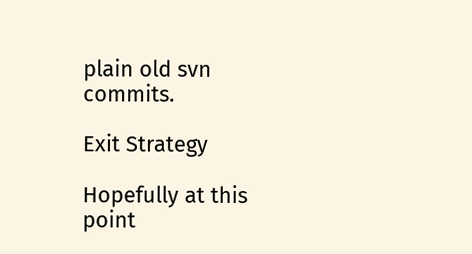plain old svn commits.

Exit Strategy

Hopefully at this point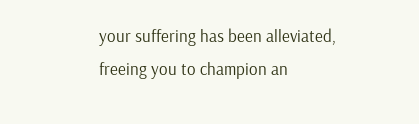your suffering has been alleviated, freeing you to champion an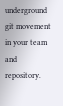underground git movement in your team and repository.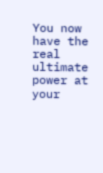You now have the real ultimate power at your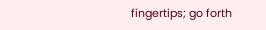fingertips; go forth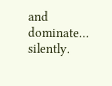and dominate… silently.